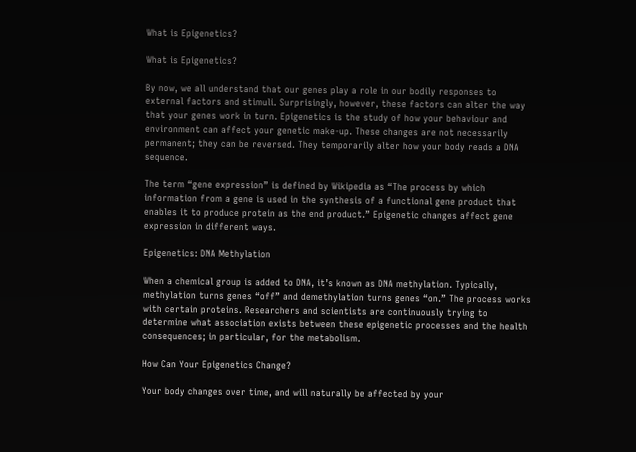What is Epigenetics?

What is Epigenetics?

By now, we all understand that our genes play a role in our bodily responses to external factors and stimuli. Surprisingly, however, these factors can alter the way that your genes work in turn. Epigenetics is the study of how your behaviour and environment can affect your genetic make-up. These changes are not necessarily permanent; they can be reversed. They temporarily alter how your body reads a DNA sequence.

The term “gene expression” is defined by Wikipedia as “The process by which information from a gene is used in the synthesis of a functional gene product that enables it to produce protein as the end product.” Epigenetic changes affect gene expression in different ways.

Epigenetics: DNA Methylation

When a chemical group is added to DNA, it’s known as DNA methylation. Typically, methylation turns genes “off” and demethylation turns genes “on.” The process works with certain proteins. Researchers and scientists are continuously trying to determine what association exists between these epigenetic processes and the health consequences; in particular, for the metabolism.

How Can Your Epigenetics Change?

Your body changes over time, and will naturally be affected by your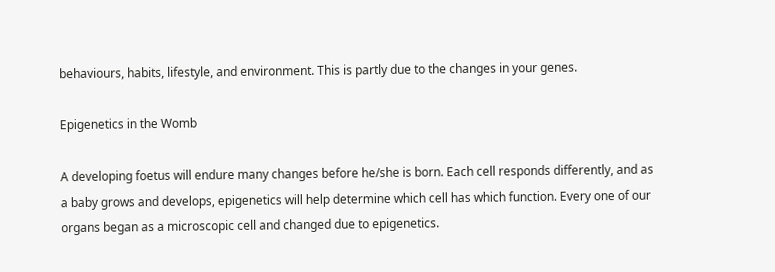behaviours, habits, lifestyle, and environment. This is partly due to the changes in your genes.

Epigenetics in the Womb

A developing foetus will endure many changes before he/she is born. Each cell responds differently, and as a baby grows and develops, epigenetics will help determine which cell has which function. Every one of our organs began as a microscopic cell and changed due to epigenetics.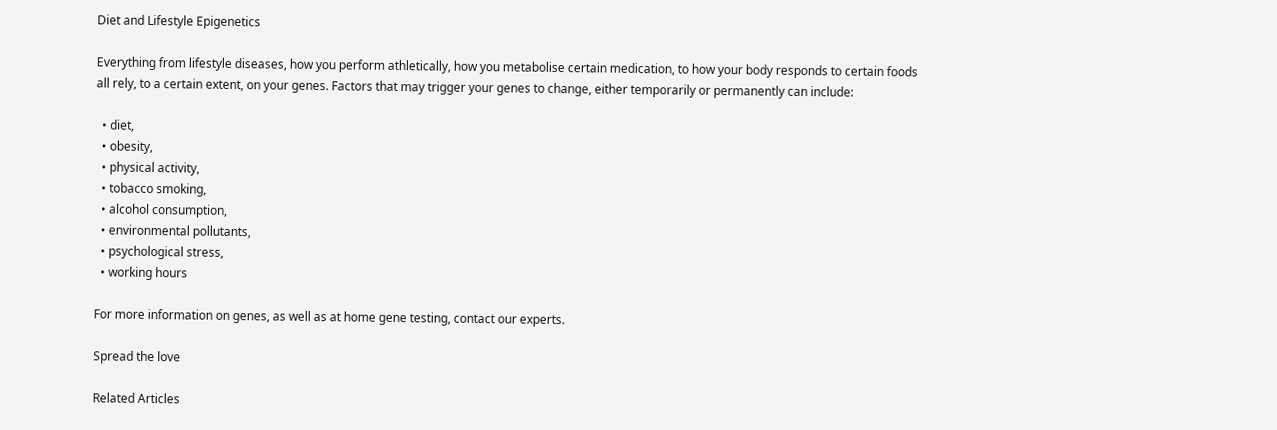Diet and Lifestyle Epigenetics

Everything from lifestyle diseases, how you perform athletically, how you metabolise certain medication, to how your body responds to certain foods all rely, to a certain extent, on your genes. Factors that may trigger your genes to change, either temporarily or permanently can include:

  • diet,
  • obesity,
  • physical activity,
  • tobacco smoking,
  • alcohol consumption,
  • environmental pollutants,
  • psychological stress,
  • working hours

For more information on genes, as well as at home gene testing, contact our experts.

Spread the love

Related Articles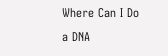Where Can I Do a DNA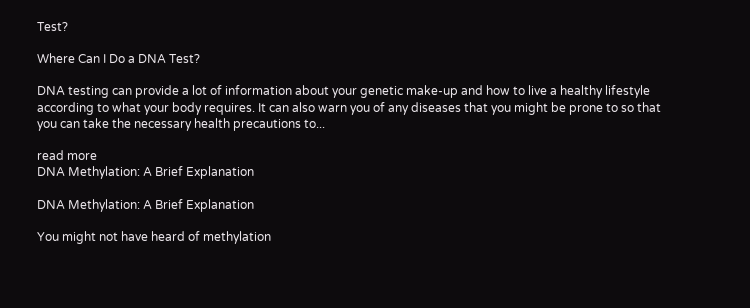Test?

Where Can I Do a DNA Test?

DNA testing can provide a lot of information about your genetic make-up and how to live a healthy lifestyle according to what your body requires. It can also warn you of any diseases that you might be prone to so that you can take the necessary health precautions to...

read more
DNA Methylation: A Brief Explanation

DNA Methylation: A Brief Explanation

You might not have heard of methylation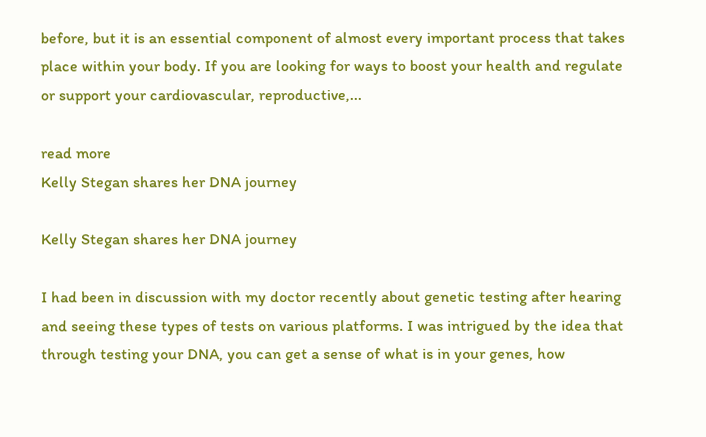before, but it is an essential component of almost every important process that takes place within your body. If you are looking for ways to boost your health and regulate or support your cardiovascular, reproductive,...

read more
Kelly Stegan shares her DNA journey

Kelly Stegan shares her DNA journey

I had been in discussion with my doctor recently about genetic testing after hearing and seeing these types of tests on various platforms. I was intrigued by the idea that through testing your DNA, you can get a sense of what is in your genes, how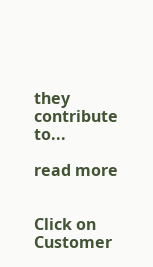they contribute to...

read more


Click on Customer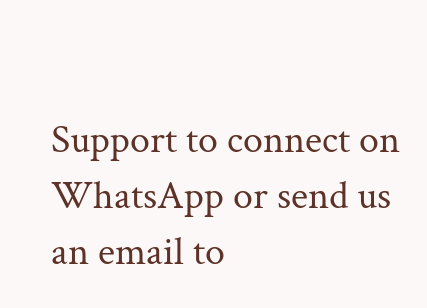Support to connect on WhatsApp or send us an email to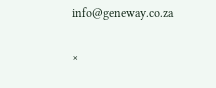info@geneway.co.za

×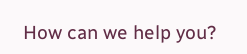How can we help you?